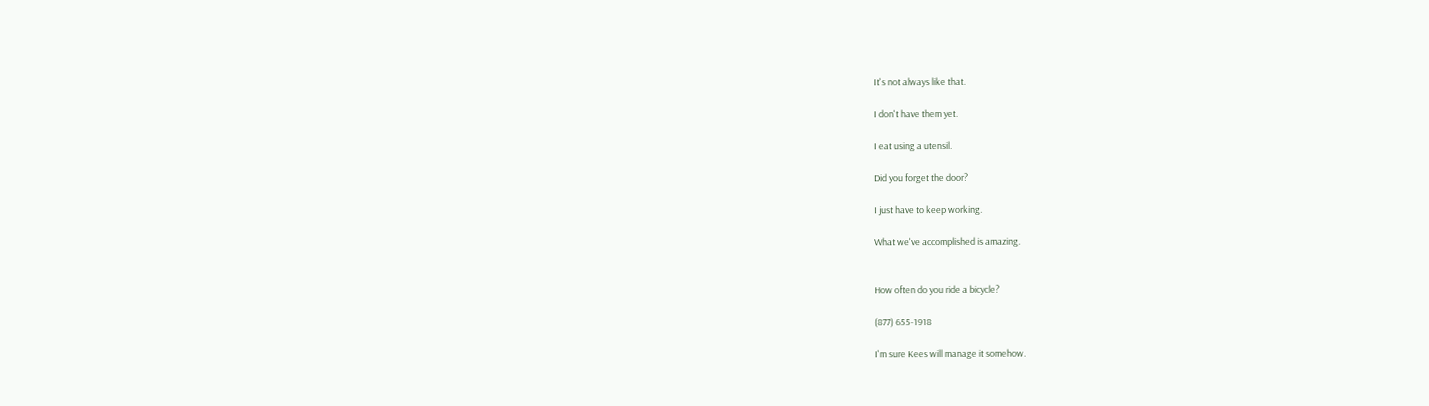It's not always like that.

I don't have them yet.

I eat using a utensil.

Did you forget the door?

I just have to keep working.

What we've accomplished is amazing.


How often do you ride a bicycle?

(877) 655-1918

I'm sure Kees will manage it somehow.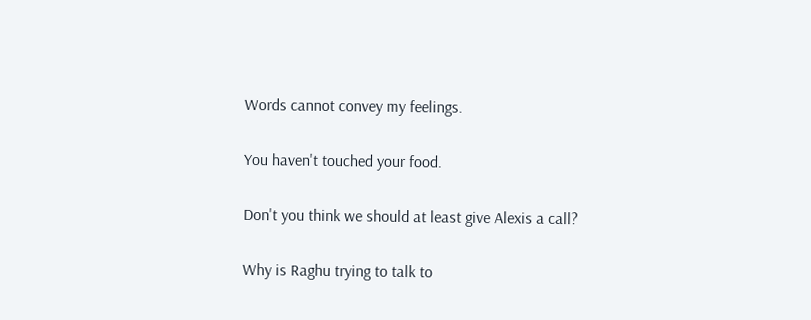Words cannot convey my feelings.

You haven't touched your food.

Don't you think we should at least give Alexis a call?

Why is Raghu trying to talk to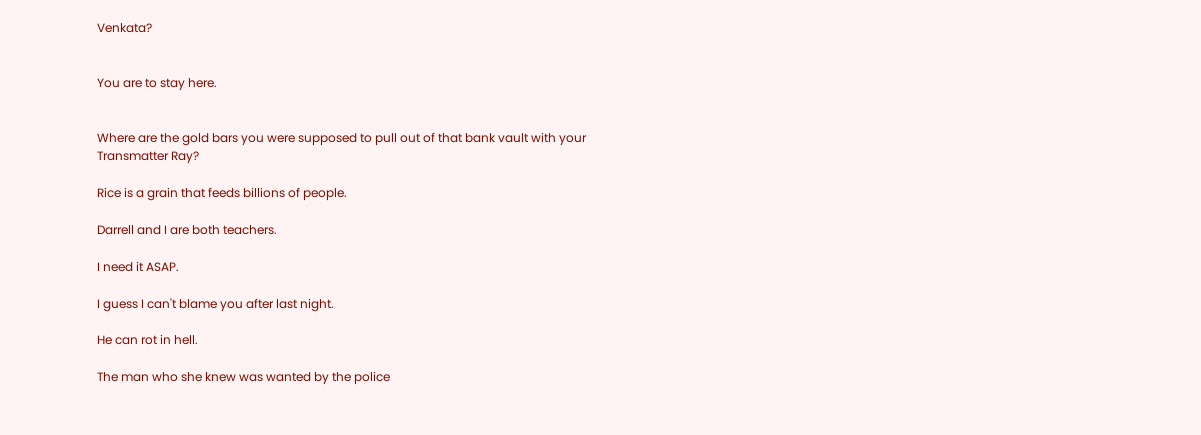Venkata?


You are to stay here.


Where are the gold bars you were supposed to pull out of that bank vault with your Transmatter Ray?

Rice is a grain that feeds billions of people.

Darrell and I are both teachers.

I need it ASAP.

I guess I can't blame you after last night.

He can rot in hell.

The man who she knew was wanted by the police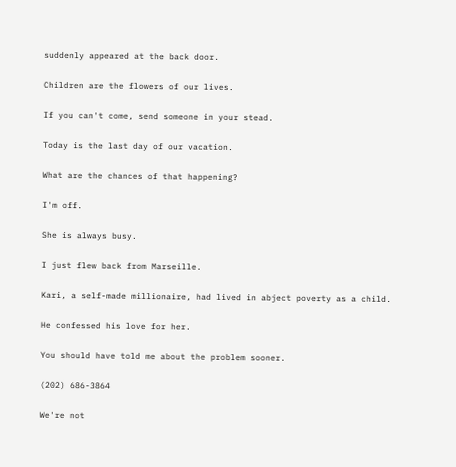suddenly appeared at the back door.

Children are the flowers of our lives.

If you can't come, send someone in your stead.

Today is the last day of our vacation.

What are the chances of that happening?

I'm off.

She is always busy.

I just flew back from Marseille.

Kari, a self-made millionaire, had lived in abject poverty as a child.

He confessed his love for her.

You should have told me about the problem sooner.

(202) 686-3864

We're not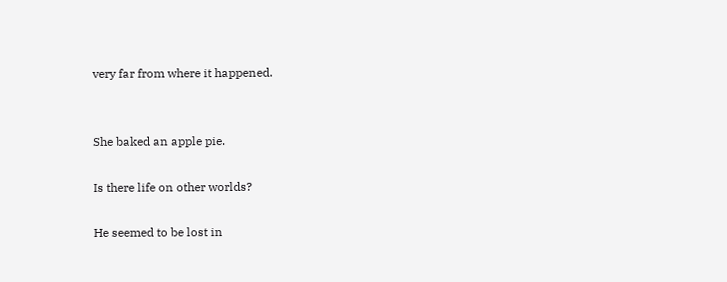very far from where it happened.


She baked an apple pie.

Is there life on other worlds?

He seemed to be lost in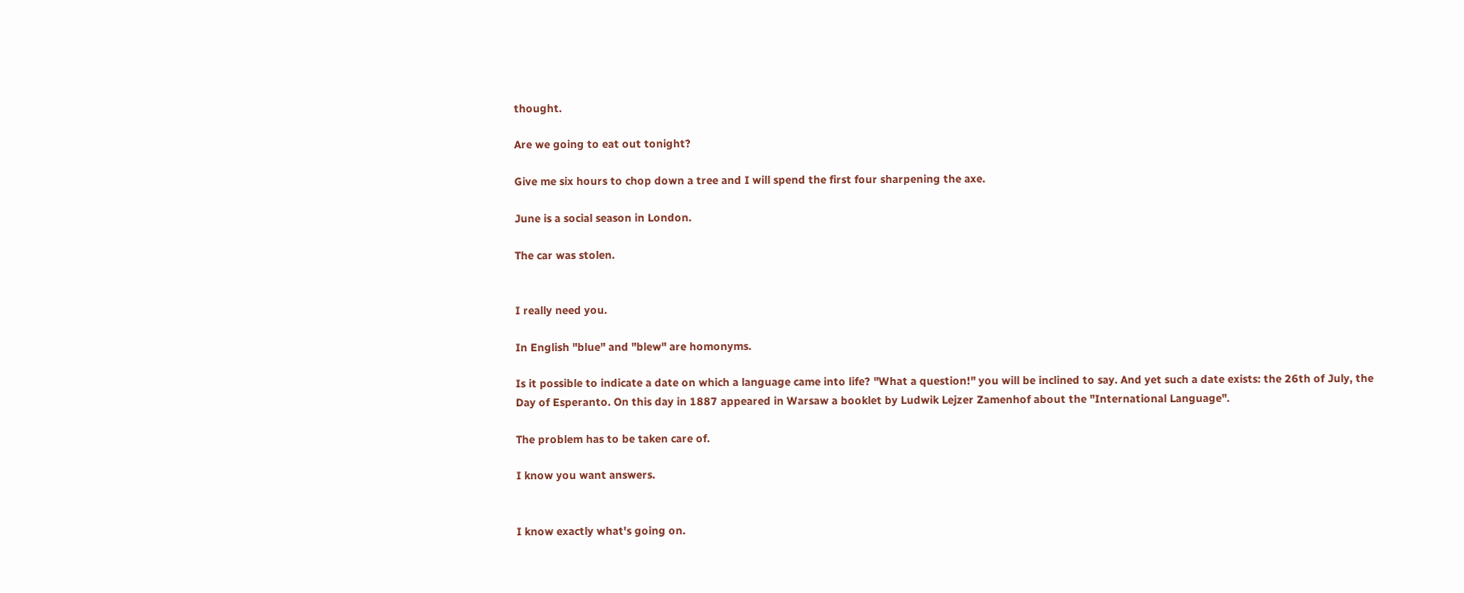thought.

Are we going to eat out tonight?

Give me six hours to chop down a tree and I will spend the first four sharpening the axe.

June is a social season in London.

The car was stolen.


I really need you.

In English "blue" and "blew" are homonyms.

Is it possible to indicate a date on which a language came into life? "What a question!" you will be inclined to say. And yet such a date exists: the 26th of July, the Day of Esperanto. On this day in 1887 appeared in Warsaw a booklet by Ludwik Lejzer Zamenhof about the "International Language".

The problem has to be taken care of.

I know you want answers.


I know exactly what's going on.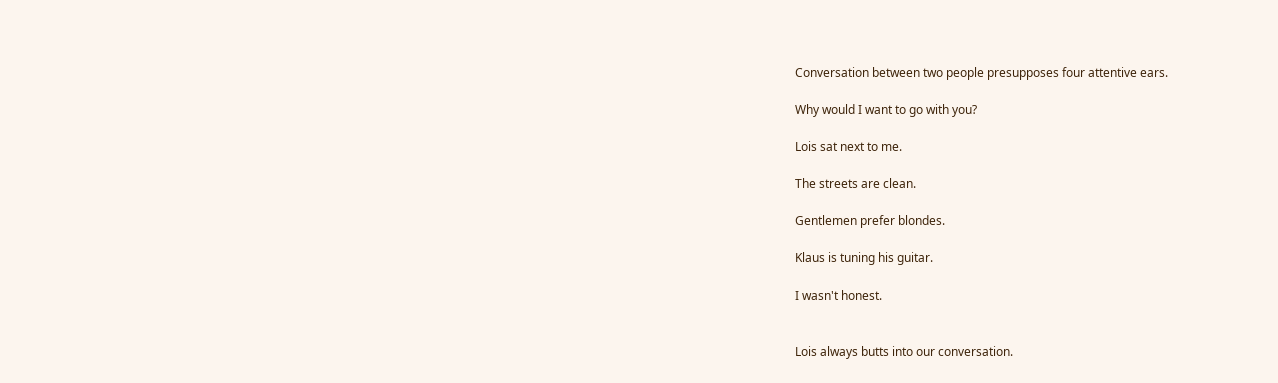Conversation between two people presupposes four attentive ears.

Why would I want to go with you?

Lois sat next to me.

The streets are clean.

Gentlemen prefer blondes.

Klaus is tuning his guitar.

I wasn't honest.


Lois always butts into our conversation.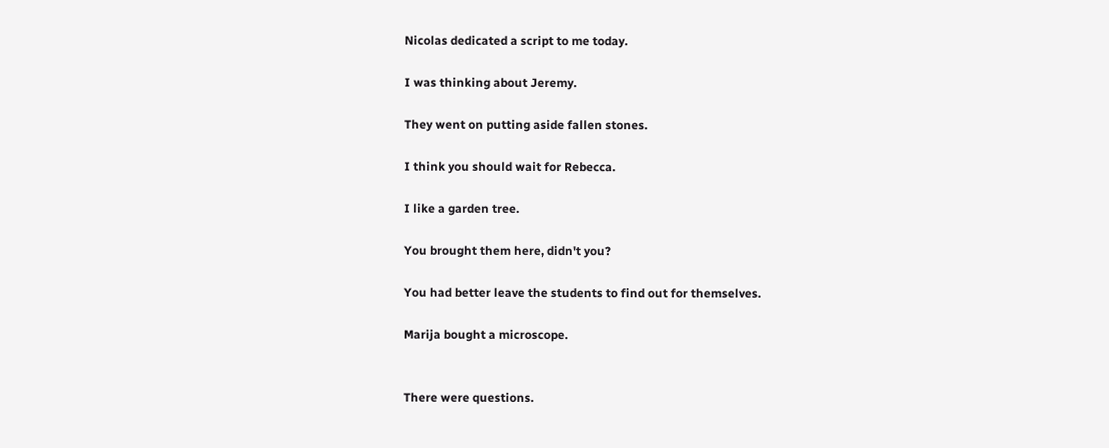Nicolas dedicated a script to me today.

I was thinking about Jeremy.

They went on putting aside fallen stones.

I think you should wait for Rebecca.

I like a garden tree.

You brought them here, didn't you?

You had better leave the students to find out for themselves.

Marija bought a microscope.


There were questions.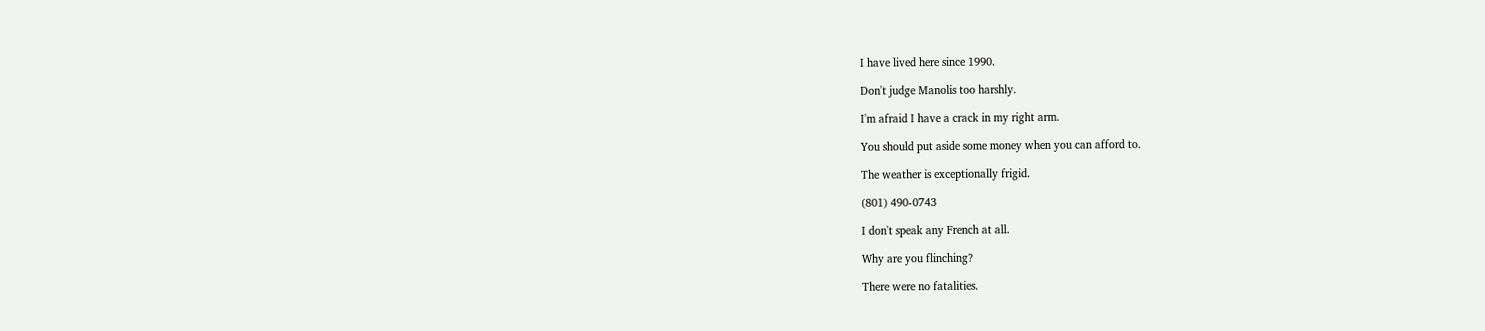I have lived here since 1990.

Don't judge Manolis too harshly.

I'm afraid I have a crack in my right arm.

You should put aside some money when you can afford to.

The weather is exceptionally frigid.

(801) 490-0743

I don't speak any French at all.

Why are you flinching?

There were no fatalities.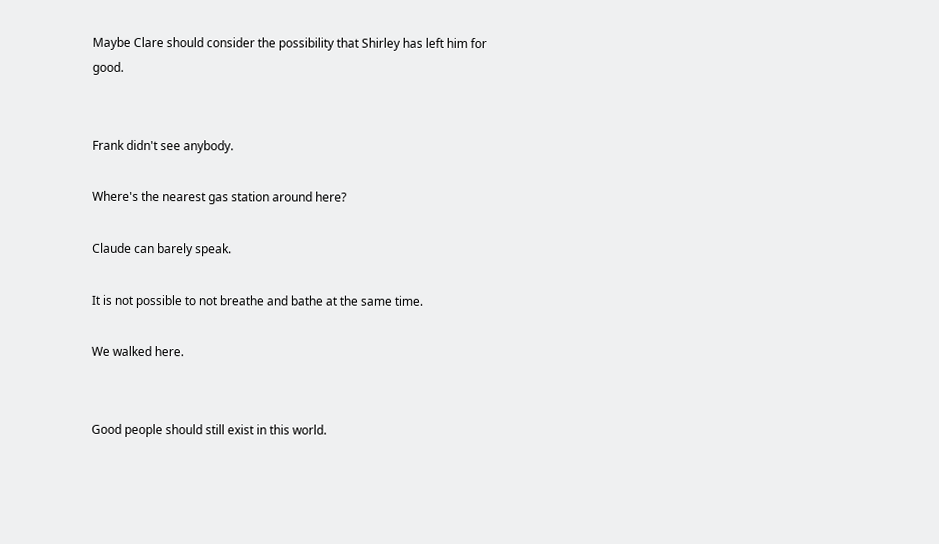Maybe Clare should consider the possibility that Shirley has left him for good.


Frank didn't see anybody.

Where's the nearest gas station around here?

Claude can barely speak.

It is not possible to not breathe and bathe at the same time.

We walked here.


Good people should still exist in this world.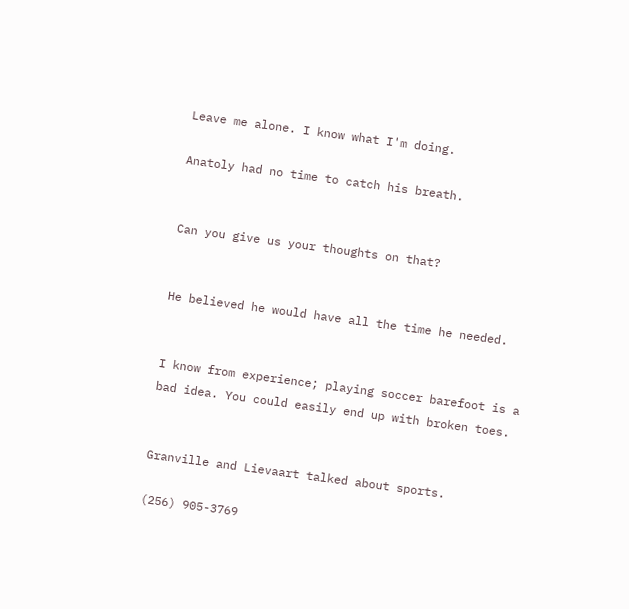Leave me alone. I know what I'm doing.

Anatoly had no time to catch his breath.


Can you give us your thoughts on that?


He believed he would have all the time he needed.


I know from experience; playing soccer barefoot is a bad idea. You could easily end up with broken toes.


Granville and Lievaart talked about sports.

(256) 905-3769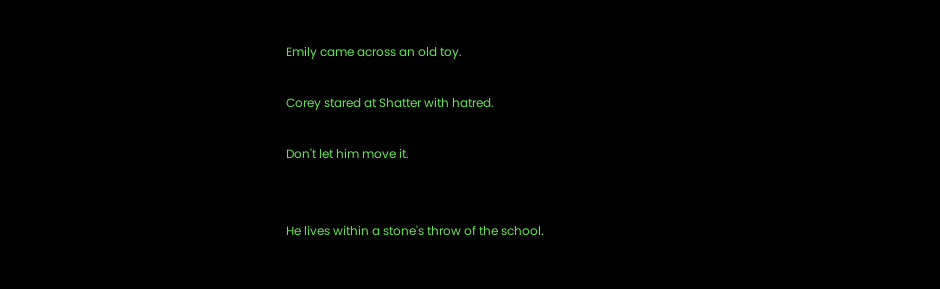Emily came across an old toy.

Corey stared at Shatter with hatred.

Don't let him move it.


He lives within a stone's throw of the school.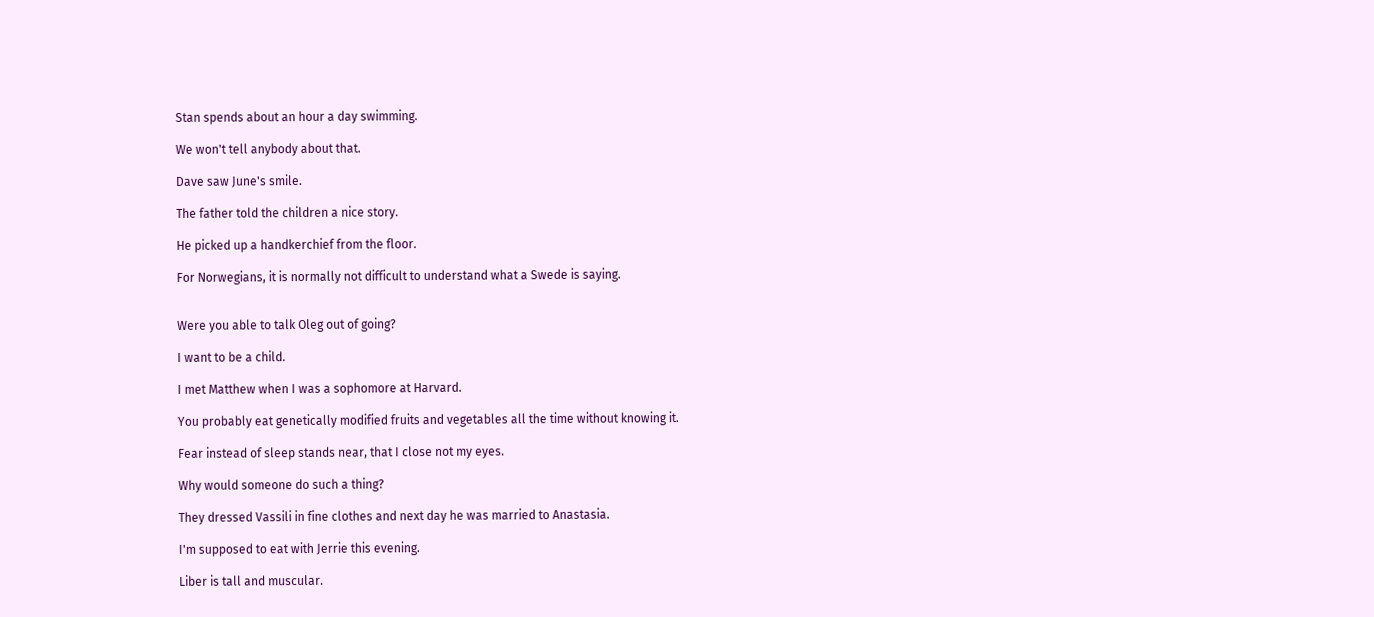Stan spends about an hour a day swimming.

We won't tell anybody about that.

Dave saw June's smile.

The father told the children a nice story.

He picked up a handkerchief from the floor.

For Norwegians, it is normally not difficult to understand what a Swede is saying.


Were you able to talk Oleg out of going?

I want to be a child.

I met Matthew when I was a sophomore at Harvard.

You probably eat genetically modified fruits and vegetables all the time without knowing it.

Fear instead of sleep stands near, that I close not my eyes.

Why would someone do such a thing?

They dressed Vassili in fine clothes and next day he was married to Anastasia.

I'm supposed to eat with Jerrie this evening.

Liber is tall and muscular.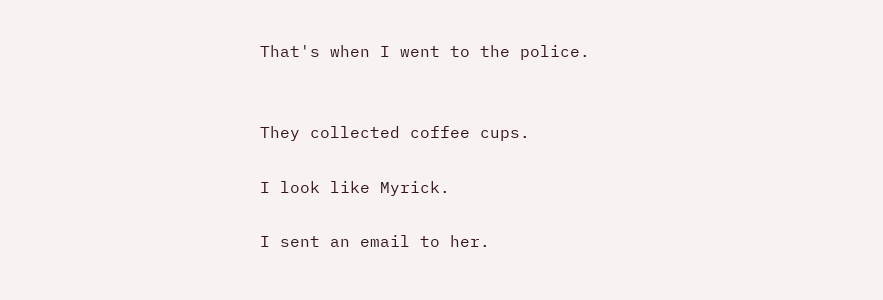That's when I went to the police.


They collected coffee cups.

I look like Myrick.

I sent an email to her.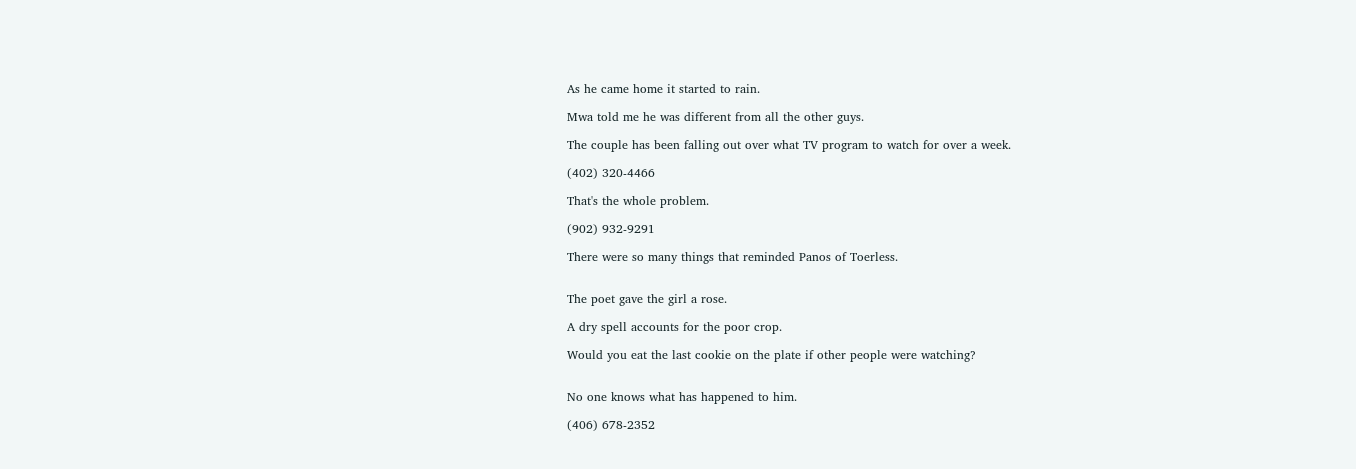As he came home it started to rain.

Mwa told me he was different from all the other guys.

The couple has been falling out over what TV program to watch for over a week.

(402) 320-4466

That's the whole problem.

(902) 932-9291

There were so many things that reminded Panos of Toerless.


The poet gave the girl a rose.

A dry spell accounts for the poor crop.

Would you eat the last cookie on the plate if other people were watching?


No one knows what has happened to him.

(406) 678-2352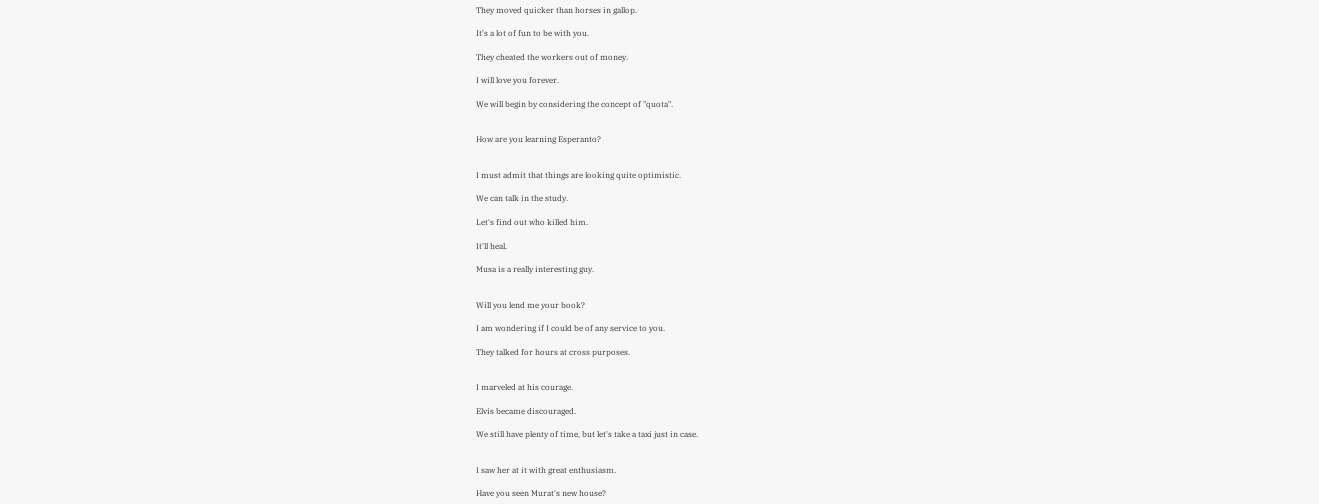They moved quicker than horses in gallop.

It's a lot of fun to be with you.

They cheated the workers out of money.

I will love you forever.

We will begin by considering the concept of "quota".


How are you learning Esperanto?


I must admit that things are looking quite optimistic.

We can talk in the study.

Let's find out who killed him.

It'll heal.

Musa is a really interesting guy.


Will you lend me your book?

I am wondering if I could be of any service to you.

They talked for hours at cross purposes.


I marveled at his courage.

Elvis became discouraged.

We still have plenty of time, but let's take a taxi just in case.


I saw her at it with great enthusiasm.

Have you seen Murat's new house?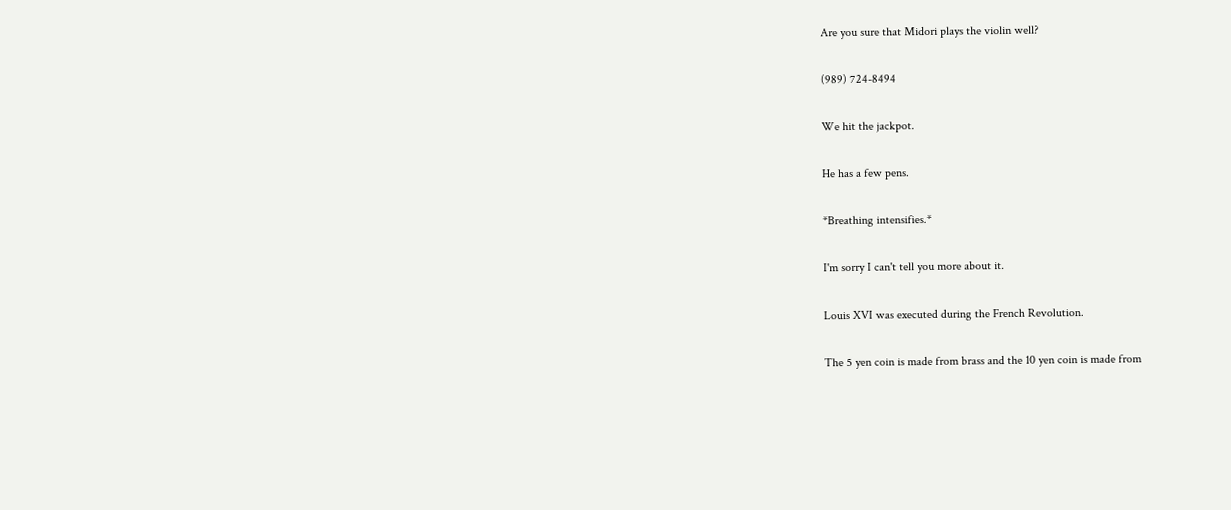Are you sure that Midori plays the violin well?

(989) 724-8494

We hit the jackpot.

He has a few pens.

*Breathing intensifies.*

I'm sorry I can't tell you more about it.

Louis XVI was executed during the French Revolution.

The 5 yen coin is made from brass and the 10 yen coin is made from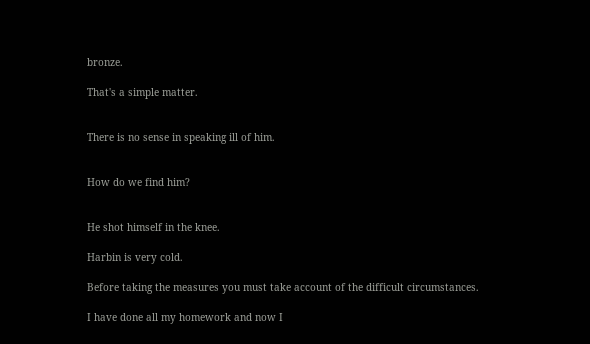bronze.

That's a simple matter.


There is no sense in speaking ill of him.


How do we find him?


He shot himself in the knee.

Harbin is very cold.

Before taking the measures you must take account of the difficult circumstances.

I have done all my homework and now I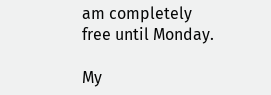am completely free until Monday.

My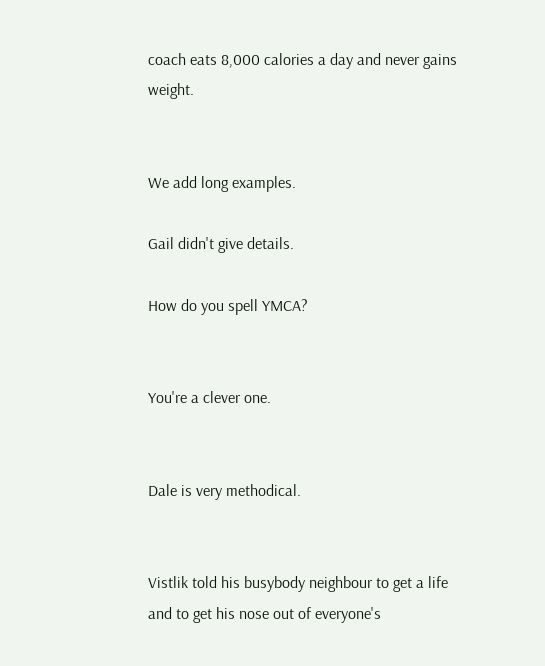coach eats 8,000 calories a day and never gains weight.


We add long examples.

Gail didn't give details.

How do you spell YMCA?


You're a clever one.


Dale is very methodical.


Vistlik told his busybody neighbour to get a life and to get his nose out of everyone's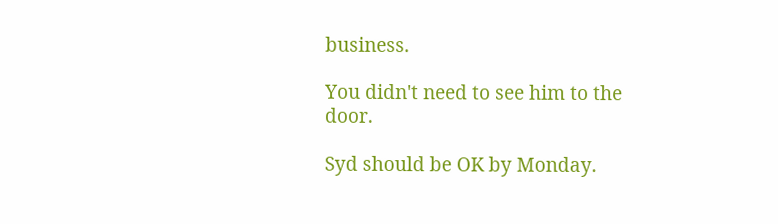business.

You didn't need to see him to the door.

Syd should be OK by Monday.